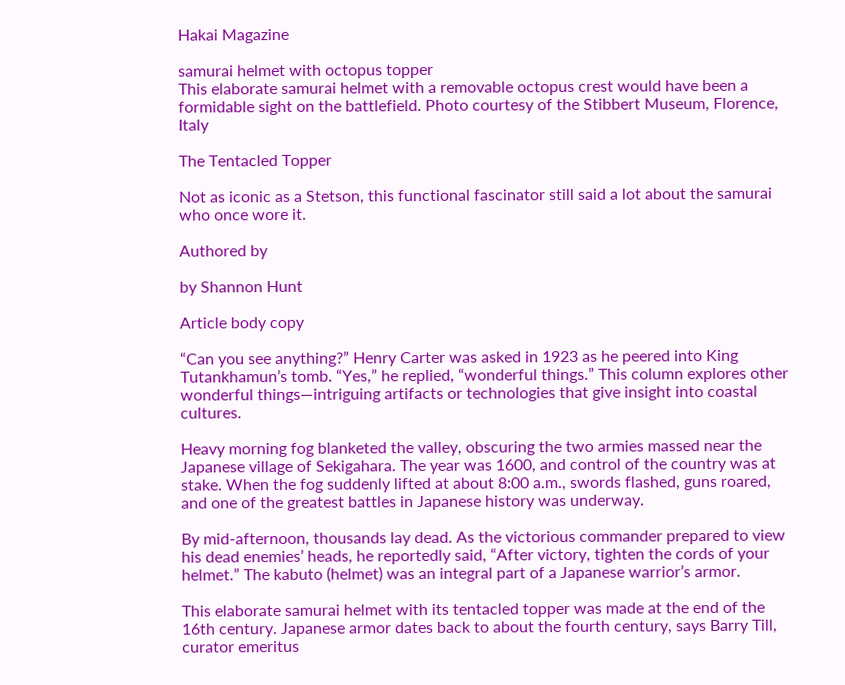Hakai Magazine

samurai helmet with octopus topper
This elaborate samurai helmet with a removable octopus crest would have been a formidable sight on the battlefield. Photo courtesy of the Stibbert Museum, Florence, Italy

The Tentacled Topper

Not as iconic as a Stetson, this functional fascinator still said a lot about the samurai who once wore it.

Authored by

by Shannon Hunt

Article body copy

“Can you see anything?” Henry Carter was asked in 1923 as he peered into King Tutankhamun’s tomb. “Yes,” he replied, “wonderful things.” This column explores other wonderful things—intriguing artifacts or technologies that give insight into coastal cultures.

Heavy morning fog blanketed the valley, obscuring the two armies massed near the Japanese village of Sekigahara. The year was 1600, and control of the country was at stake. When the fog suddenly lifted at about 8:00 a.m., swords flashed, guns roared, and one of the greatest battles in Japanese history was underway.

By mid-afternoon, thousands lay dead. As the victorious commander prepared to view his dead enemies’ heads, he reportedly said, “After victory, tighten the cords of your helmet.” The kabuto (helmet) was an integral part of a Japanese warrior’s armor.

This elaborate samurai helmet with its tentacled topper was made at the end of the 16th century. Japanese armor dates back to about the fourth century, says Barry Till, curator emeritus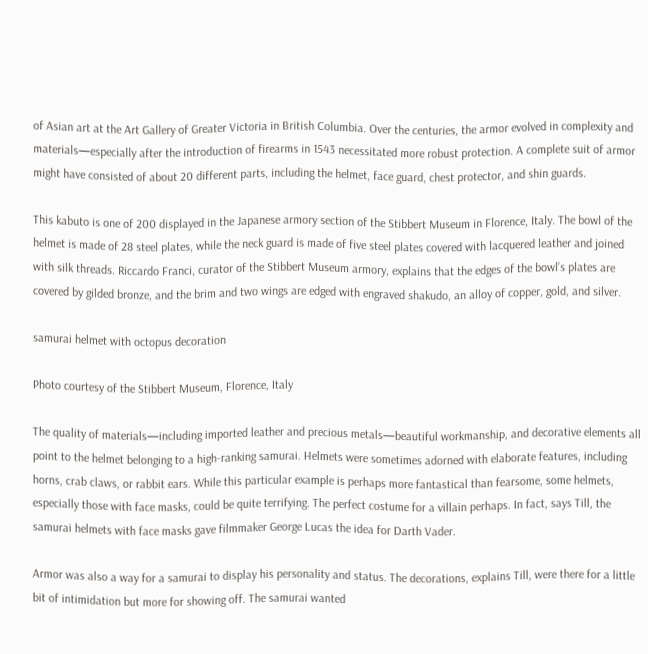of Asian art at the Art Gallery of Greater Victoria in British Columbia. Over the centuries, the armor evolved in complexity and materials—especially after the introduction of firearms in 1543 necessitated more robust protection. A complete suit of armor might have consisted of about 20 different parts, including the helmet, face guard, chest protector, and shin guards.

This kabuto is one of 200 displayed in the Japanese armory section of the Stibbert Museum in Florence, Italy. The bowl of the helmet is made of 28 steel plates, while the neck guard is made of five steel plates covered with lacquered leather and joined with silk threads. Riccardo Franci, curator of the Stibbert Museum armory, explains that the edges of the bowl’s plates are covered by gilded bronze, and the brim and two wings are edged with engraved shakudo, an alloy of copper, gold, and silver.

samurai helmet with octopus decoration

Photo courtesy of the Stibbert Museum, Florence, Italy

The quality of materials—including imported leather and precious metals—beautiful workmanship, and decorative elements all point to the helmet belonging to a high-ranking samurai. Helmets were sometimes adorned with elaborate features, including horns, crab claws, or rabbit ears. While this particular example is perhaps more fantastical than fearsome, some helmets, especially those with face masks, could be quite terrifying. The perfect costume for a villain perhaps. In fact, says Till, the samurai helmets with face masks gave filmmaker George Lucas the idea for Darth Vader.

Armor was also a way for a samurai to display his personality and status. The decorations, explains Till, were there for a little bit of intimidation but more for showing off. The samurai wanted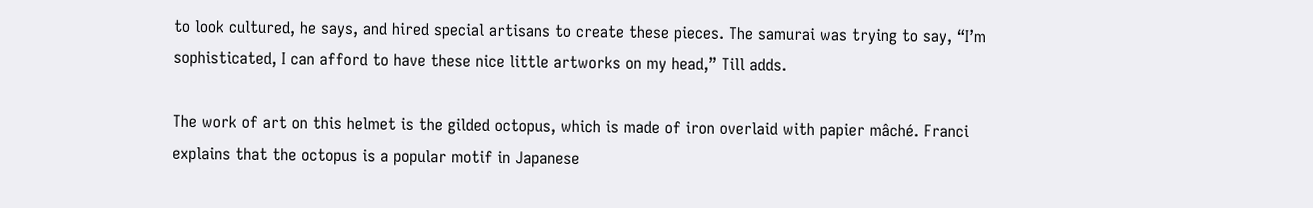to look cultured, he says, and hired special artisans to create these pieces. The samurai was trying to say, “I’m sophisticated, I can afford to have these nice little artworks on my head,” Till adds.

The work of art on this helmet is the gilded octopus, which is made of iron overlaid with papier mâché. Franci explains that the octopus is a popular motif in Japanese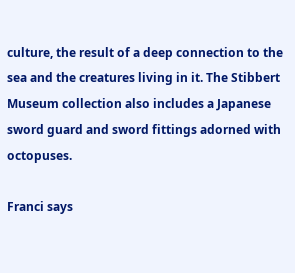culture, the result of a deep connection to the sea and the creatures living in it. The Stibbert Museum collection also includes a Japanese sword guard and sword fittings adorned with octopuses.

Franci says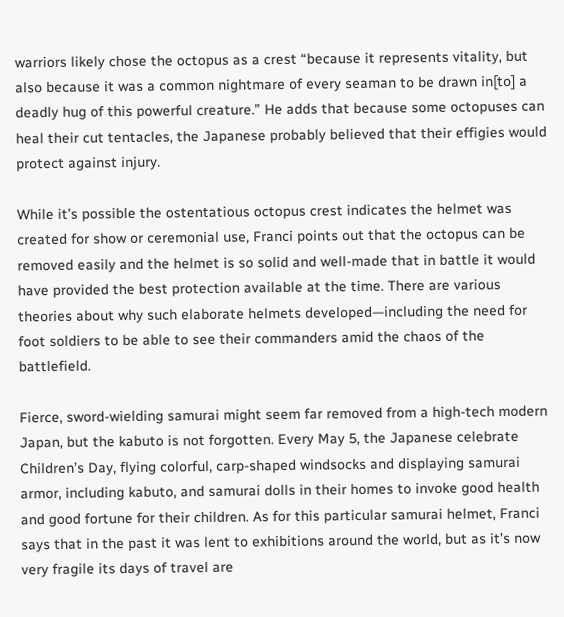warriors likely chose the octopus as a crest “because it represents vitality, but also because it was a common nightmare of every seaman to be drawn in[to] a deadly hug of this powerful creature.” He adds that because some octopuses can heal their cut tentacles, the Japanese probably believed that their effigies would protect against injury.

While it’s possible the ostentatious octopus crest indicates the helmet was created for show or ceremonial use, Franci points out that the octopus can be removed easily and the helmet is so solid and well-made that in battle it would have provided the best protection available at the time. There are various theories about why such elaborate helmets developed—including the need for foot soldiers to be able to see their commanders amid the chaos of the battlefield.

Fierce, sword-wielding samurai might seem far removed from a high-tech modern Japan, but the kabuto is not forgotten. Every May 5, the Japanese celebrate Children’s Day, flying colorful, carp-shaped windsocks and displaying samurai armor, including kabuto, and samurai dolls in their homes to invoke good health and good fortune for their children. As for this particular samurai helmet, Franci says that in the past it was lent to exhibitions around the world, but as it’s now very fragile its days of travel are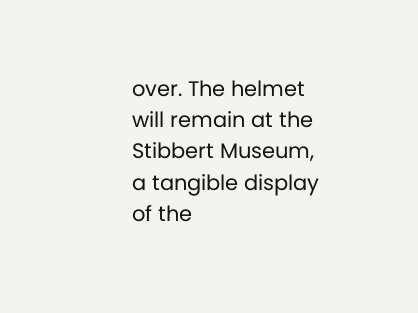over. The helmet will remain at the Stibbert Museum, a tangible display of the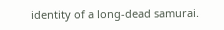identity of a long-dead samurai.